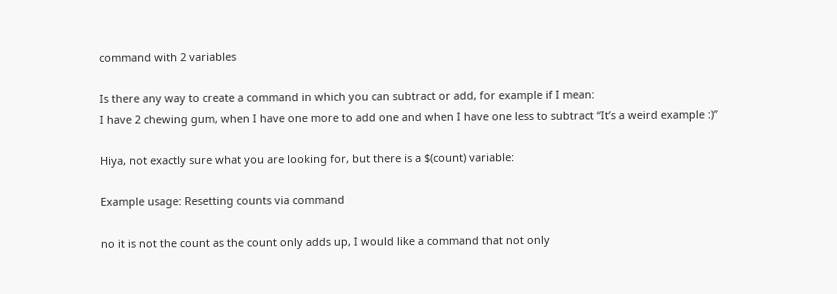command with 2 variables

Is there any way to create a command in which you can subtract or add, for example if I mean:
I have 2 chewing gum, when I have one more to add one and when I have one less to subtract “It’s a weird example :)”

Hiya, not exactly sure what you are looking for, but there is a $(count) variable:

Example usage: Resetting counts via command

no it is not the count as the count only adds up, I would like a command that not only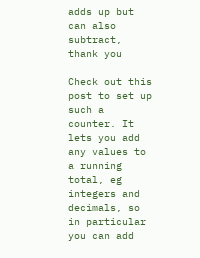adds up but can also subtract, thank you

Check out this post to set up such a counter. It lets you add any values to a running total, eg integers and decimals, so in particular you can add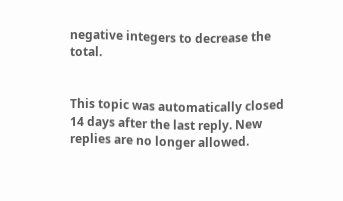negative integers to decrease the total.


This topic was automatically closed 14 days after the last reply. New replies are no longer allowed.